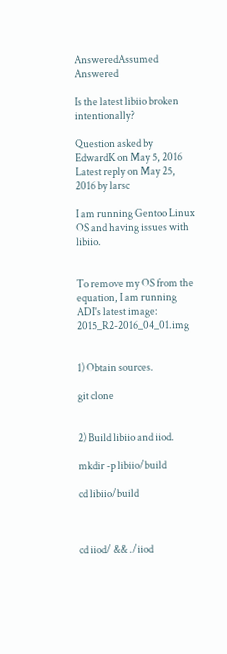AnsweredAssumed Answered

Is the latest libiio broken intentionally?

Question asked by EdwardK on May 5, 2016
Latest reply on May 25, 2016 by larsc

I am running Gentoo Linux OS and having issues with libiio.


To remove my OS from the equation, I am running ADI's latest image: 2015_R2-2016_04_01.img


1) Obtain sources.

git clone


2) Build libiio and iiod.

mkdir -p libiio/build

cd libiio/build



cd iiod/ && ./iiod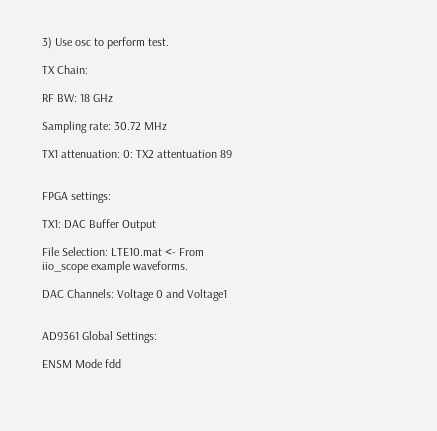3) Use osc to perform test.

TX Chain:

RF BW: 18 GHz

Sampling rate: 30.72 MHz

TX1 attenuation: 0: TX2 attentuation 89


FPGA settings:

TX1: DAC Buffer Output

File Selection: LTE10.mat <- From iio_scope example waveforms.

DAC Channels: Voltage 0 and Voltage1


AD9361 Global Settings:

ENSM Mode fdd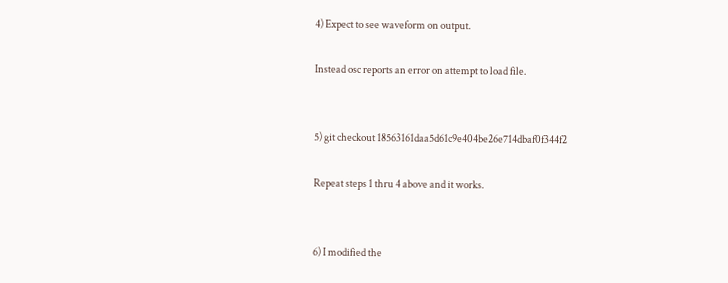4) Expect to see waveform on output.

Instead osc reports an error on attempt to load file.


5) git checkout 18563161daa5d61c9e404be26e714dbaf0f344f2

Repeat steps 1 thru 4 above and it works.


6) I modified the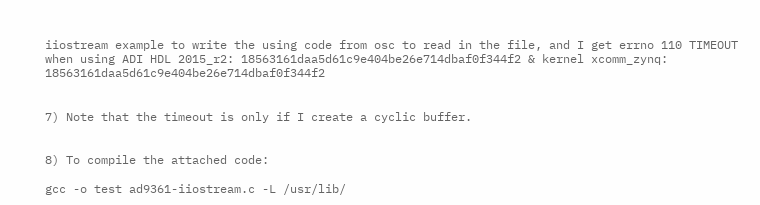iiostream example to write the using code from osc to read in the file, and I get errno 110 TIMEOUT when using ADI HDL 2015_r2: 18563161daa5d61c9e404be26e714dbaf0f344f2 & kernel xcomm_zynq: 18563161daa5d61c9e404be26e714dbaf0f344f2


7) Note that the timeout is only if I create a cyclic buffer.


8) To compile the attached code:

gcc -o test ad9361-iiostream.c -L /usr/lib/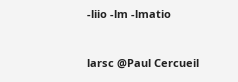-liio -lm -lmatio


larsc @Paul Cercueil